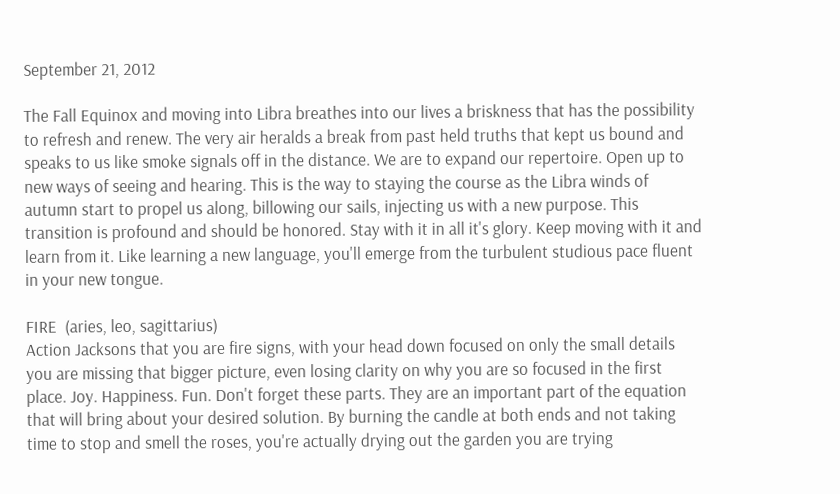September 21, 2012

The Fall Equinox and moving into Libra breathes into our lives a briskness that has the possibility to refresh and renew. The very air heralds a break from past held truths that kept us bound and speaks to us like smoke signals off in the distance. We are to expand our repertoire. Open up to new ways of seeing and hearing. This is the way to staying the course as the Libra winds of autumn start to propel us along, billowing our sails, injecting us with a new purpose. This transition is profound and should be honored. Stay with it in all it's glory. Keep moving with it and learn from it. Like learning a new language, you'll emerge from the turbulent studious pace fluent in your new tongue.

FIRE  (aries, leo, sagittarius)
Action Jacksons that you are fire signs, with your head down focused on only the small details you are missing that bigger picture, even losing clarity on why you are so focused in the first place. Joy. Happiness. Fun. Don't forget these parts. They are an important part of the equation that will bring about your desired solution. By burning the candle at both ends and not taking time to stop and smell the roses, you're actually drying out the garden you are trying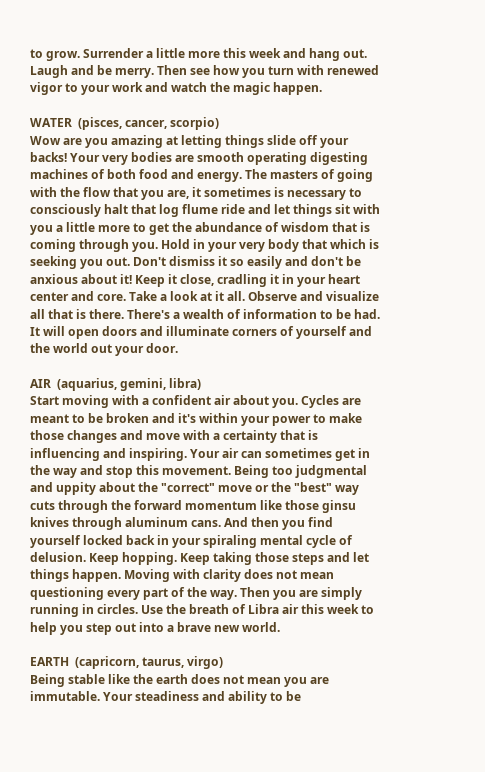to grow. Surrender a little more this week and hang out. Laugh and be merry. Then see how you turn with renewed vigor to your work and watch the magic happen.

WATER  (pisces, cancer, scorpio)
Wow are you amazing at letting things slide off your backs! Your very bodies are smooth operating digesting machines of both food and energy. The masters of going with the flow that you are, it sometimes is necessary to consciously halt that log flume ride and let things sit with you a little more to get the abundance of wisdom that is coming through you. Hold in your very body that which is seeking you out. Don't dismiss it so easily and don't be anxious about it! Keep it close, cradling it in your heart center and core. Take a look at it all. Observe and visualize all that is there. There's a wealth of information to be had. It will open doors and illuminate corners of yourself and the world out your door.

AIR  (aquarius, gemini, libra)
Start moving with a confident air about you. Cycles are meant to be broken and it's within your power to make those changes and move with a certainty that is influencing and inspiring. Your air can sometimes get in the way and stop this movement. Being too judgmental and uppity about the "correct" move or the "best" way cuts through the forward momentum like those ginsu knives through aluminum cans. And then you find yourself locked back in your spiraling mental cycle of delusion. Keep hopping. Keep taking those steps and let things happen. Moving with clarity does not mean questioning every part of the way. Then you are simply running in circles. Use the breath of Libra air this week to help you step out into a brave new world.

EARTH  (capricorn, taurus, virgo)
Being stable like the earth does not mean you are immutable. Your steadiness and ability to be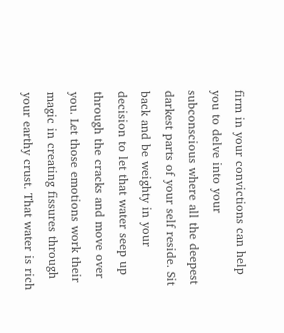firm in your convictions can help you to delve into your subconscious where all the deepest darkest parts of your self reside. Sit back and be weighty in your decision to let that water seep up through the cracks and move over you. Let those emotions work their magic in creating fissures through your earthy crust. That water is rich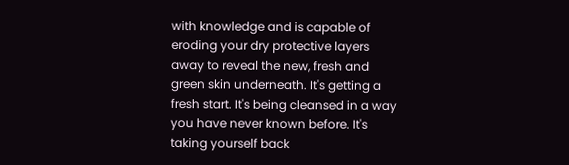with knowledge and is capable of eroding your dry protective layers away to reveal the new, fresh and green skin underneath. It's getting a fresh start. It's being cleansed in a way you have never known before. It's taking yourself back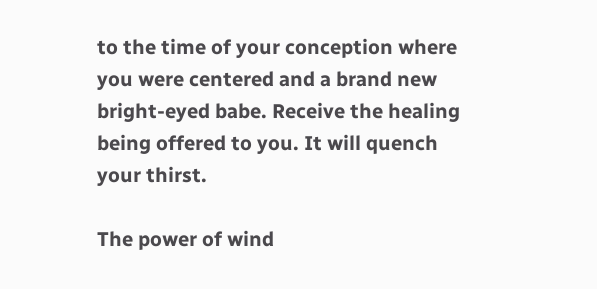to the time of your conception where you were centered and a brand new bright-eyed babe. Receive the healing being offered to you. It will quench your thirst.

The power of wind